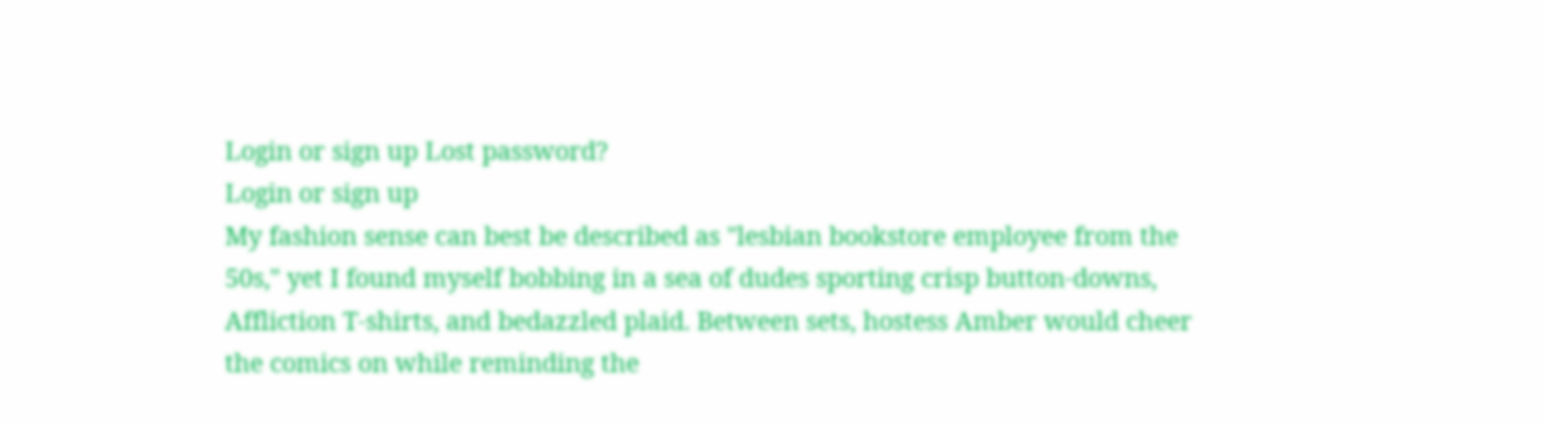Login or sign up Lost password?
Login or sign up
My fashion sense can best be described as "lesbian bookstore employee from the 50s," yet I found myself bobbing in a sea of dudes sporting crisp button-downs, Affliction T-shirts, and bedazzled plaid. Between sets, hostess Amber would cheer the comics on while reminding the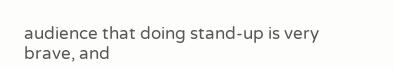audience that doing stand-up is very brave, and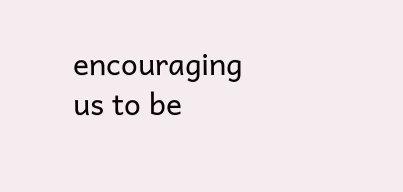encouraging us to be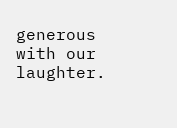generous with our laughter.